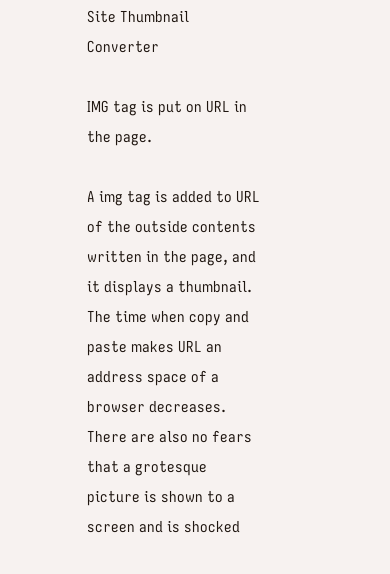Site Thumbnail Converter

IMG tag is put on URL in the page.

A img tag is added to URL of the outside contents written in the page, and it displays a thumbnail. The time when copy and paste makes URL an address space of a browser decreases. There are also no fears that a grotesque picture is shown to a screen and is shocked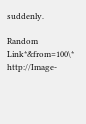suddenly.

Random Link*&from=100\*
http://Image-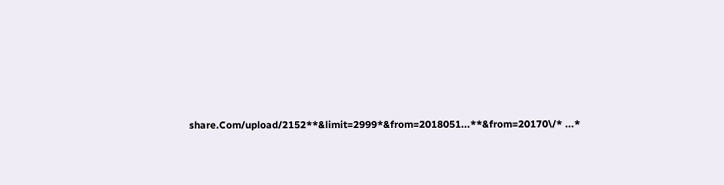share.Com/upload/2152**&limit=2999*&from=2018051...**&from=20170\/* ...*